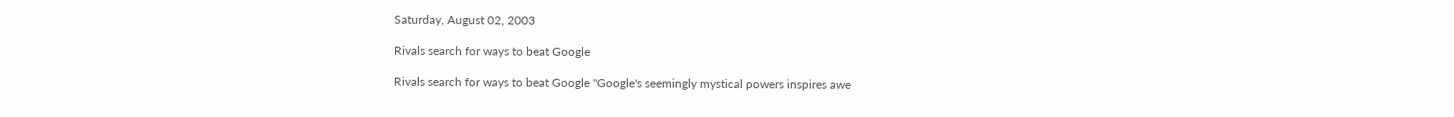Saturday, August 02, 2003

Rivals search for ways to beat Google

Rivals search for ways to beat Google "Google's seemingly mystical powers inspires awe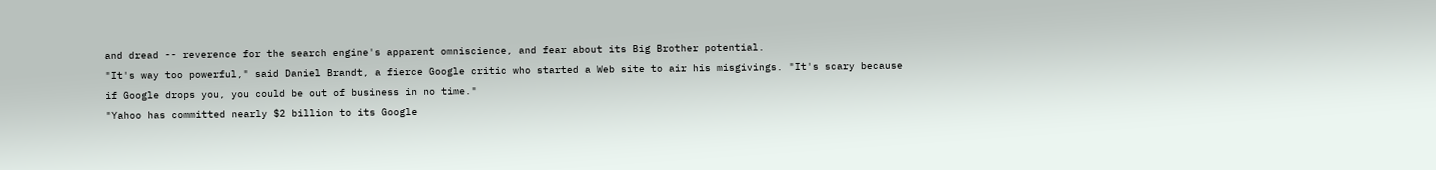and dread -- reverence for the search engine's apparent omniscience, and fear about its Big Brother potential.
"It's way too powerful," said Daniel Brandt, a fierce Google critic who started a Web site to air his misgivings. "It's scary because if Google drops you, you could be out of business in no time."
"Yahoo has committed nearly $2 billion to its Google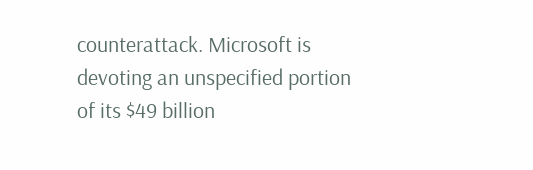counterattack. Microsoft is devoting an unspecified portion of its $49 billion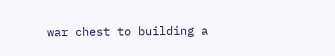war chest to building a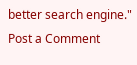better search engine."
Post a Comment